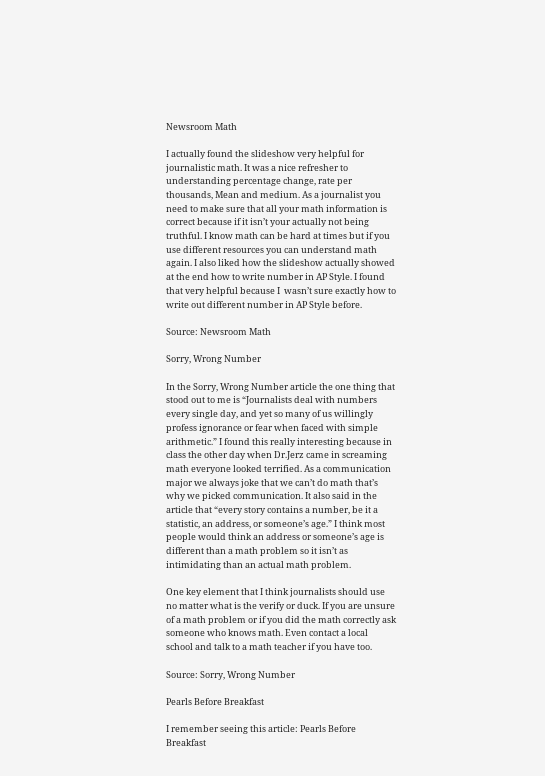Newsroom Math

I actually found the slideshow very helpful for journalistic math. It was a nice refresher to understanding percentage change, rate per thousands, Mean and medium. As a journalist you need to make sure that all your math information is correct because if it isn’t your actually not being truthful. I know math can be hard at times but if you use different resources you can understand math again. I also liked how the slideshow actually showed at the end how to write number in AP Style. I found that very helpful because I  wasn’t sure exactly how to write out different number in AP Style before.

Source: Newsroom Math

Sorry, Wrong Number

In the Sorry, Wrong Number article the one thing that stood out to me is “Journalists deal with numbers every single day, and yet so many of us willingly profess ignorance or fear when faced with simple arithmetic.” I found this really interesting because in class the other day when Dr.Jerz came in screaming math everyone looked terrified. As a communication major we always joke that we can’t do math that’s why we picked communication. It also said in the article that “every story contains a number, be it a statistic, an address, or someone’s age.” I think most people would think an address or someone’s age is different than a math problem so it isn’t as intimidating than an actual math problem.

One key element that I think journalists should use no matter what is the verify or duck. If you are unsure of a math problem or if you did the math correctly ask someone who knows math. Even contact a local school and talk to a math teacher if you have too.

Source: Sorry, Wrong Number

Pearls Before Breakfast

I remember seeing this article: Pearls Before Breakfast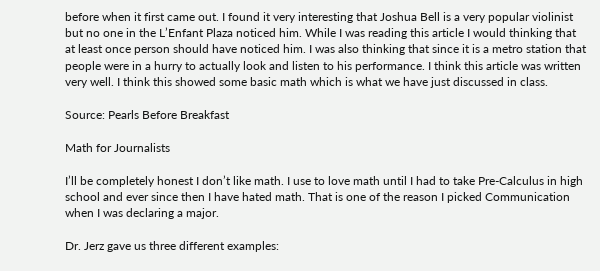before when it first came out. I found it very interesting that Joshua Bell is a very popular violinist but no one in the L’Enfant Plaza noticed him. While I was reading this article I would thinking that at least once person should have noticed him. I was also thinking that since it is a metro station that people were in a hurry to actually look and listen to his performance. I think this article was written very well. I think this showed some basic math which is what we have just discussed in class.

Source: Pearls Before Breakfast

Math for Journalists

I’ll be completely honest I don’t like math. I use to love math until I had to take Pre-Calculus in high school and ever since then I have hated math. That is one of the reason I picked Communication when I was declaring a major.

Dr. Jerz gave us three different examples: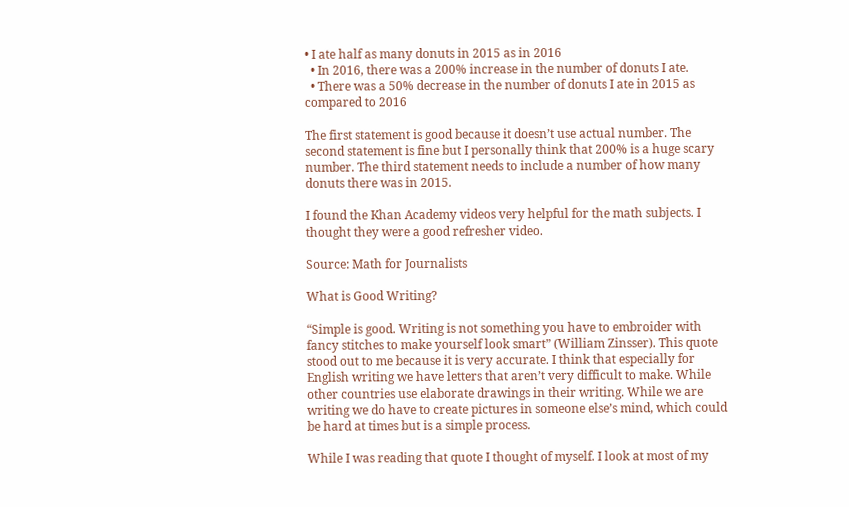• I ate half as many donuts in 2015 as in 2016
  • In 2016, there was a 200% increase in the number of donuts I ate.
  • There was a 50% decrease in the number of donuts I ate in 2015 as compared to 2016

The first statement is good because it doesn’t use actual number. The second statement is fine but I personally think that 200% is a huge scary number. The third statement needs to include a number of how many donuts there was in 2015.

I found the Khan Academy videos very helpful for the math subjects. I thought they were a good refresher video.

Source: Math for Journalists

What is Good Writing?

“Simple is good. Writing is not something you have to embroider with fancy stitches to make yourself look smart” (William Zinsser). This quote stood out to me because it is very accurate. I think that especially for English writing we have letters that aren’t very difficult to make. While other countries use elaborate drawings in their writing. While we are writing we do have to create pictures in someone else’s mind, which could be hard at times but is a simple process.

While I was reading that quote I thought of myself. I look at most of my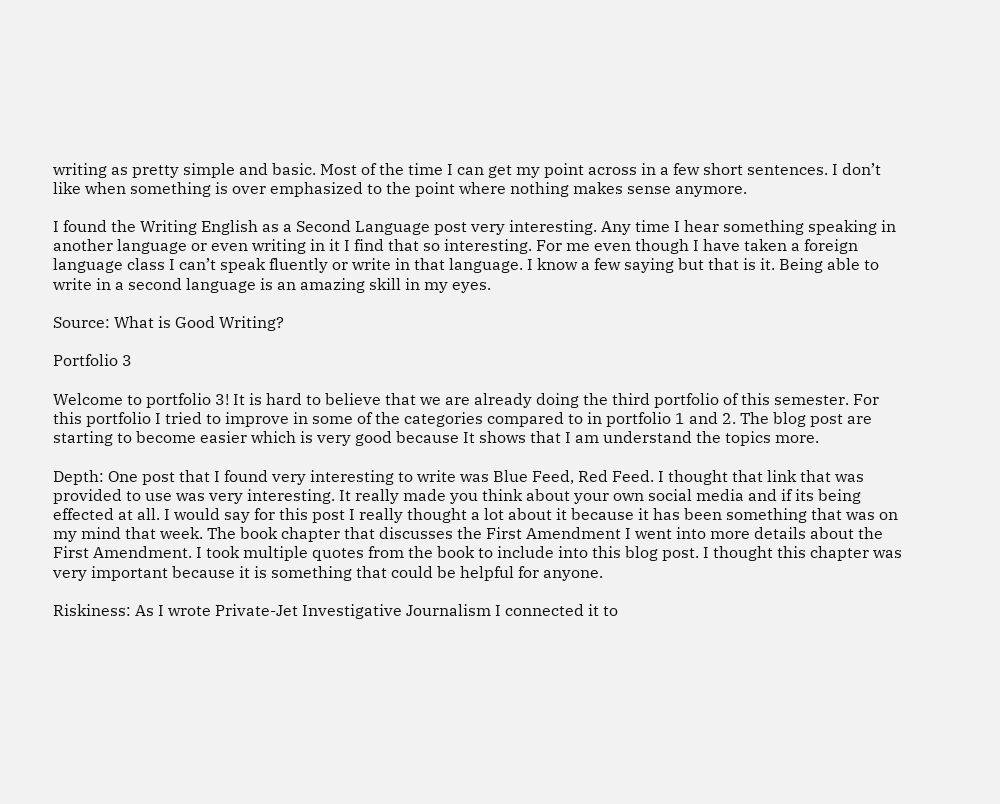writing as pretty simple and basic. Most of the time I can get my point across in a few short sentences. I don’t like when something is over emphasized to the point where nothing makes sense anymore.

I found the Writing English as a Second Language post very interesting. Any time I hear something speaking in another language or even writing in it I find that so interesting. For me even though I have taken a foreign language class I can’t speak fluently or write in that language. I know a few saying but that is it. Being able to write in a second language is an amazing skill in my eyes.

Source: What is Good Writing?

Portfolio 3

Welcome to portfolio 3! It is hard to believe that we are already doing the third portfolio of this semester. For this portfolio I tried to improve in some of the categories compared to in portfolio 1 and 2. The blog post are starting to become easier which is very good because It shows that I am understand the topics more.

Depth: One post that I found very interesting to write was Blue Feed, Red Feed. I thought that link that was provided to use was very interesting. It really made you think about your own social media and if its being effected at all. I would say for this post I really thought a lot about it because it has been something that was on my mind that week. The book chapter that discusses the First Amendment I went into more details about the First Amendment. I took multiple quotes from the book to include into this blog post. I thought this chapter was very important because it is something that could be helpful for anyone.

Riskiness: As I wrote Private-Jet Investigative Journalism I connected it to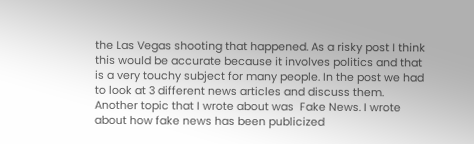the Las Vegas shooting that happened. As a risky post I think this would be accurate because it involves politics and that is a very touchy subject for many people. In the post we had to look at 3 different news articles and discuss them. Another topic that I wrote about was  Fake News. I wrote about how fake news has been publicized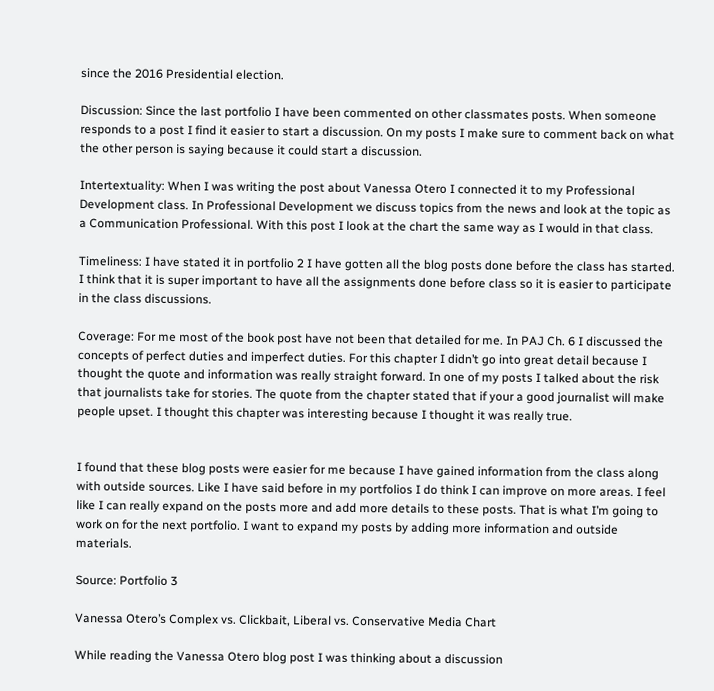since the 2016 Presidential election.

Discussion: Since the last portfolio I have been commented on other classmates posts. When someone responds to a post I find it easier to start a discussion. On my posts I make sure to comment back on what the other person is saying because it could start a discussion.

Intertextuality: When I was writing the post about Vanessa Otero I connected it to my Professional Development class. In Professional Development we discuss topics from the news and look at the topic as a Communication Professional. With this post I look at the chart the same way as I would in that class.

Timeliness: I have stated it in portfolio 2 I have gotten all the blog posts done before the class has started. I think that it is super important to have all the assignments done before class so it is easier to participate in the class discussions.

Coverage: For me most of the book post have not been that detailed for me. In PAJ Ch. 6 I discussed the concepts of perfect duties and imperfect duties. For this chapter I didn’t go into great detail because I thought the quote and information was really straight forward. In one of my posts I talked about the risk that journalists take for stories. The quote from the chapter stated that if your a good journalist will make people upset. I thought this chapter was interesting because I thought it was really true.


I found that these blog posts were easier for me because I have gained information from the class along with outside sources. Like I have said before in my portfolios I do think I can improve on more areas. I feel like I can really expand on the posts more and add more details to these posts. That is what I’m going to work on for the next portfolio. I want to expand my posts by adding more information and outside materials.

Source: Portfolio 3

Vanessa Otero’s Complex vs. Clickbait, Liberal vs. Conservative Media Chart

While reading the Vanessa Otero blog post I was thinking about a discussion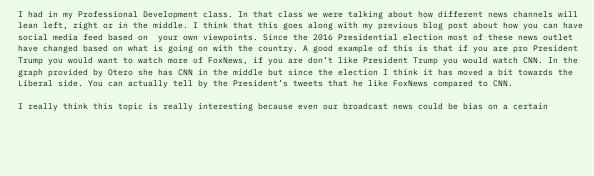I had in my Professional Development class. In that class we were talking about how different news channels will lean left, right or in the middle. I think that this goes along with my previous blog post about how you can have social media feed based on  your own viewpoints. Since the 2016 Presidential election most of these news outlet have changed based on what is going on with the country. A good example of this is that if you are pro President Trump you would want to watch more of FoxNews, if you are don’t like President Trump you would watch CNN. In the graph provided by Otero she has CNN in the middle but since the election I think it has moved a bit towards the Liberal side. You can actually tell by the President’s tweets that he like FoxNews compared to CNN.

I really think this topic is really interesting because even our broadcast news could be bias on a certain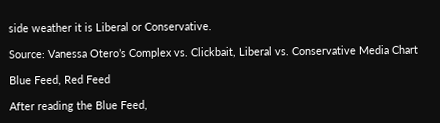side weather it is Liberal or Conservative.

Source: Vanessa Otero’s Complex vs. Clickbait, Liberal vs. Conservative Media Chart

Blue Feed, Red Feed

After reading the Blue Feed,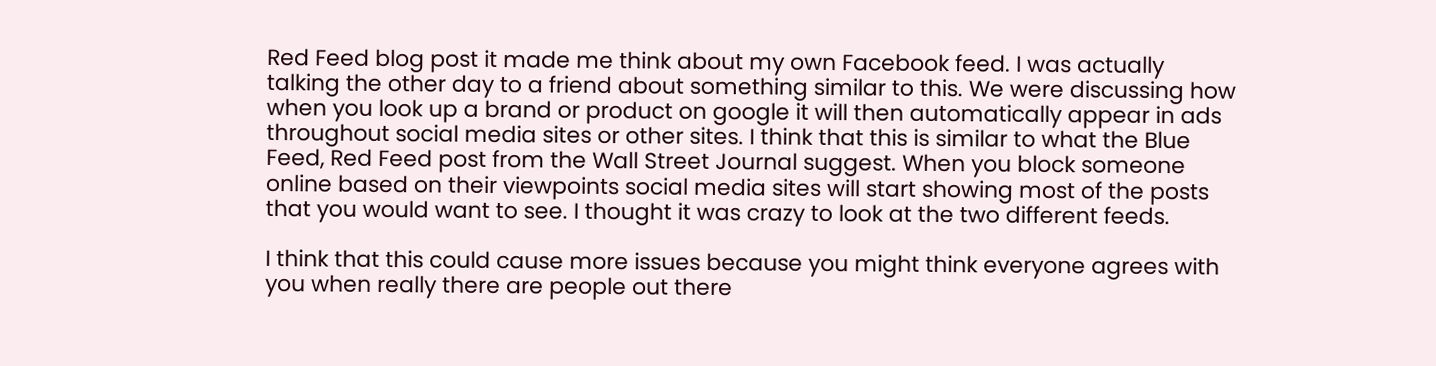Red Feed blog post it made me think about my own Facebook feed. I was actually talking the other day to a friend about something similar to this. We were discussing how when you look up a brand or product on google it will then automatically appear in ads throughout social media sites or other sites. I think that this is similar to what the Blue Feed, Red Feed post from the Wall Street Journal suggest. When you block someone online based on their viewpoints social media sites will start showing most of the posts that you would want to see. I thought it was crazy to look at the two different feeds.

I think that this could cause more issues because you might think everyone agrees with you when really there are people out there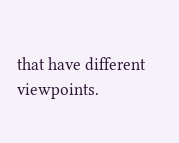that have different viewpoints.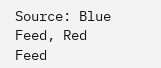Source: Blue Feed, Red Feed